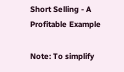Short Selling - A Profitable Example

Note: To simplify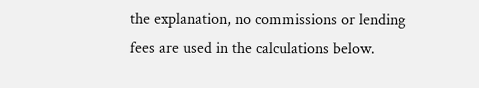the explanation, no commissions or lending fees are used in the calculations below.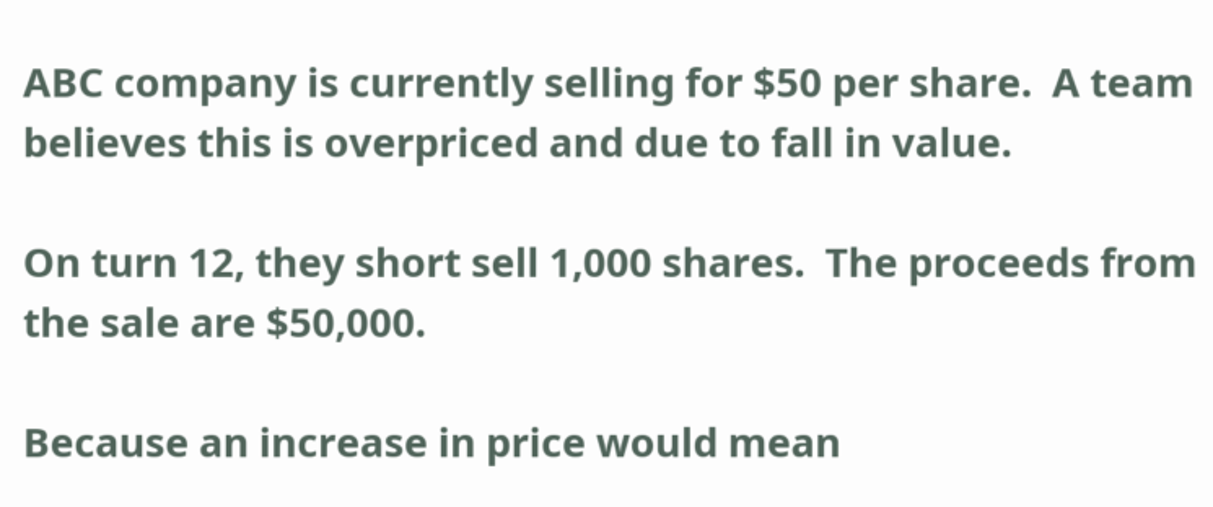ABC company is currently selling for $50 per share.  A team believes this is overpriced and due to fall in value.

On turn 12, they short sell 1,000 shares.  The proceeds from the sale are $50,000.

Because an increase in price would mean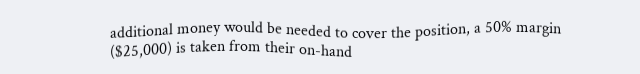additional money would be needed to cover the position, a 50% margin ($25,000) is taken from their on-hand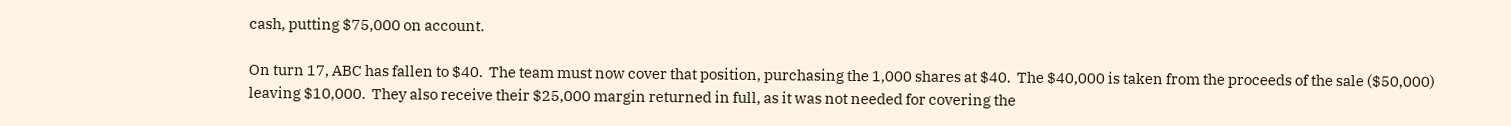cash, putting $75,000 on account.

On turn 17, ABC has fallen to $40.  The team must now cover that position, purchasing the 1,000 shares at $40.  The $40,000 is taken from the proceeds of the sale ($50,000) leaving $10,000.  They also receive their $25,000 margin returned in full, as it was not needed for covering the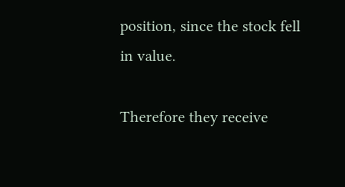position, since the stock fell in value.

Therefore they receive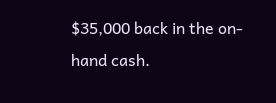$35,000 back in the on-hand cash.